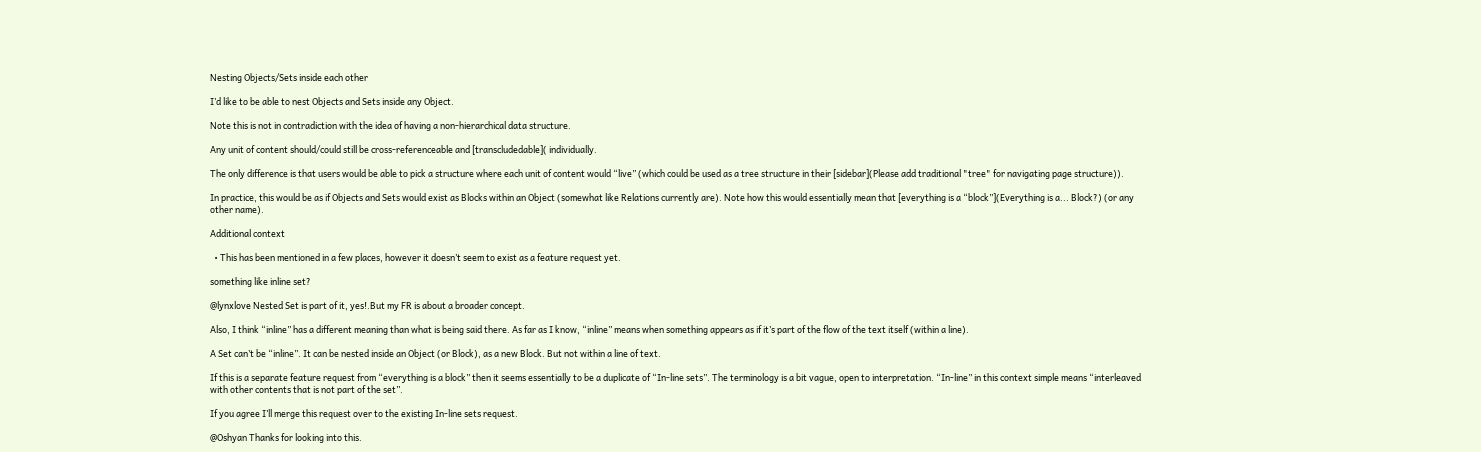Nesting Objects/Sets inside each other

I’d like to be able to nest Objects and Sets inside any Object.

Note this is not in contradiction with the idea of having a non-hierarchical data structure.

Any unit of content should/could still be cross-referenceable and [transcludedable]( individually.

The only difference is that users would be able to pick a structure where each unit of content would “live” (which could be used as a tree structure in their [sidebar](Please add traditional "tree" for navigating page structure)).

In practice, this would be as if Objects and Sets would exist as Blocks within an Object (somewhat like Relations currently are). Note how this would essentially mean that [everything is a “block”](Everything is a... Block?) (or any other name).

Additional context

  • This has been mentioned in a few places, however it doesn’t seem to exist as a feature request yet.

something like inline set?

@lynxlove Nested Set is part of it, yes!.But my FR is about a broader concept.

Also, I think “inline” has a different meaning than what is being said there. As far as I know, “inline” means when something appears as if it’s part of the flow of the text itself (within a line).

A Set can’t be “inline”. It can be nested inside an Object (or Block), as a new Block. But not within a line of text.

If this is a separate feature request from “everything is a block” then it seems essentially to be a duplicate of “In-line sets”. The terminology is a bit vague, open to interpretation. “In-line” in this context simple means “interleaved with other contents that is not part of the set”.

If you agree I’ll merge this request over to the existing In-line sets request.

@Oshyan Thanks for looking into this.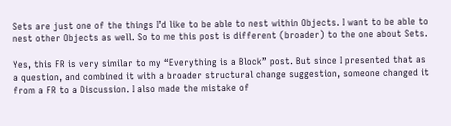Sets are just one of the things I’d like to be able to nest within Objects. I want to be able to nest other Objects as well. So to me this post is different (broader) to the one about Sets.

Yes, this FR is very similar to my “Everything is a Block” post. But since I presented that as a question, and combined it with a broader structural change suggestion, someone changed it from a FR to a Discussion. I also made the mistake of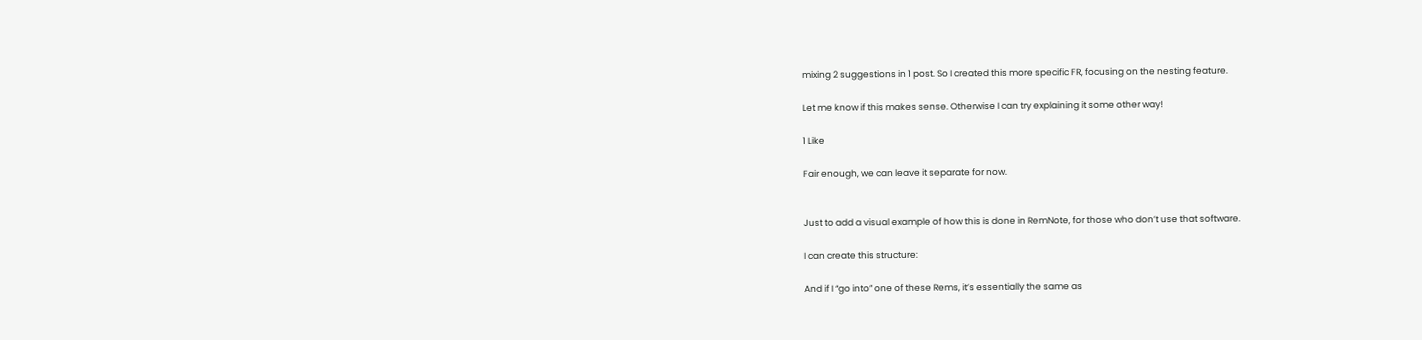mixing 2 suggestions in 1 post. So I created this more specific FR, focusing on the nesting feature.

Let me know if this makes sense. Otherwise I can try explaining it some other way!

1 Like

Fair enough, we can leave it separate for now.


Just to add a visual example of how this is done in RemNote, for those who don’t use that software.

I can create this structure:

And if I “go into” one of these Rems, it’s essentially the same as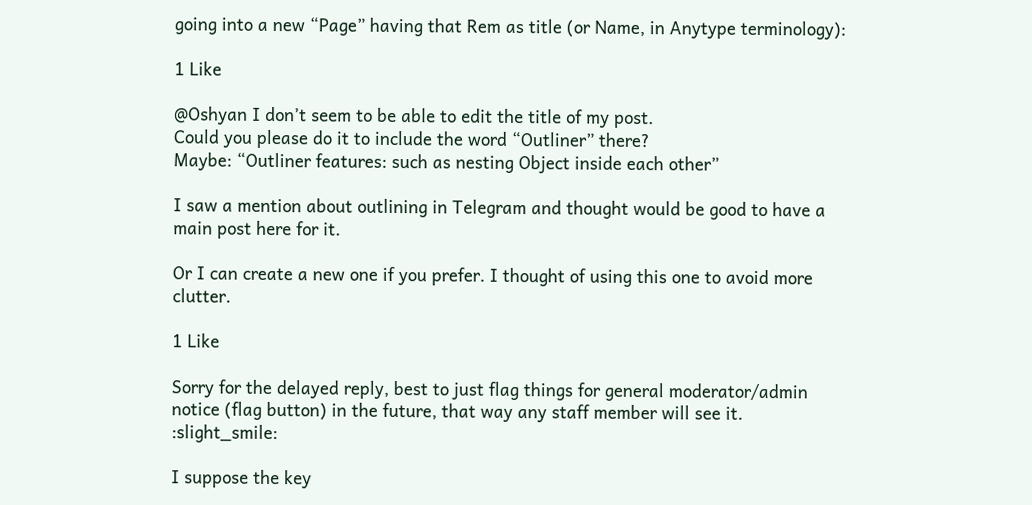going into a new “Page” having that Rem as title (or Name, in Anytype terminology):

1 Like

@Oshyan I don’t seem to be able to edit the title of my post.
Could you please do it to include the word “Outliner” there?
Maybe: “Outliner features: such as nesting Object inside each other”

I saw a mention about outlining in Telegram and thought would be good to have a main post here for it.

Or I can create a new one if you prefer. I thought of using this one to avoid more clutter.

1 Like

Sorry for the delayed reply, best to just flag things for general moderator/admin notice (flag button) in the future, that way any staff member will see it. :slight_smile:

I suppose the key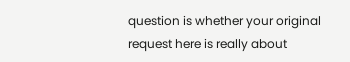question is whether your original request here is really about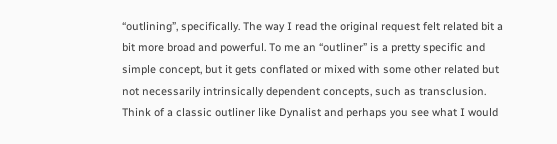“outlining”, specifically. The way I read the original request felt related bit a bit more broad and powerful. To me an “outliner” is a pretty specific and simple concept, but it gets conflated or mixed with some other related but not necessarily intrinsically dependent concepts, such as transclusion. Think of a classic outliner like Dynalist and perhaps you see what I would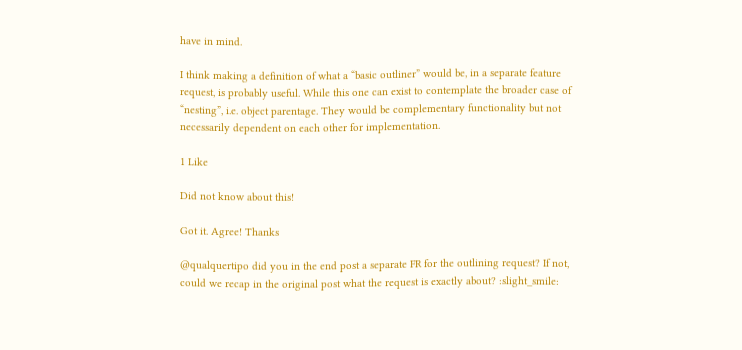have in mind.

I think making a definition of what a “basic outliner” would be, in a separate feature request, is probably useful. While this one can exist to contemplate the broader case of “nesting”, i.e. object parentage. They would be complementary functionality but not necessarily dependent on each other for implementation.

1 Like

Did not know about this!

Got it. Agree! Thanks

@qualquertipo did you in the end post a separate FR for the outlining request? If not, could we recap in the original post what the request is exactly about? :slight_smile: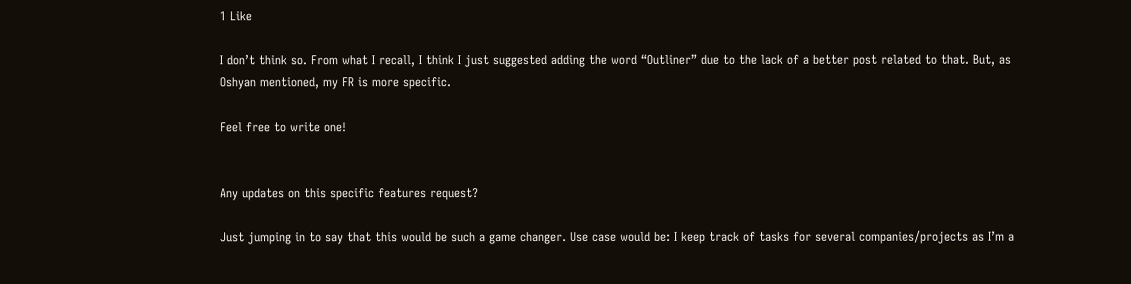1 Like

I don’t think so. From what I recall, I think I just suggested adding the word “Outliner” due to the lack of a better post related to that. But, as Oshyan mentioned, my FR is more specific.

Feel free to write one!


Any updates on this specific features request?

Just jumping in to say that this would be such a game changer. Use case would be: I keep track of tasks for several companies/projects as I’m a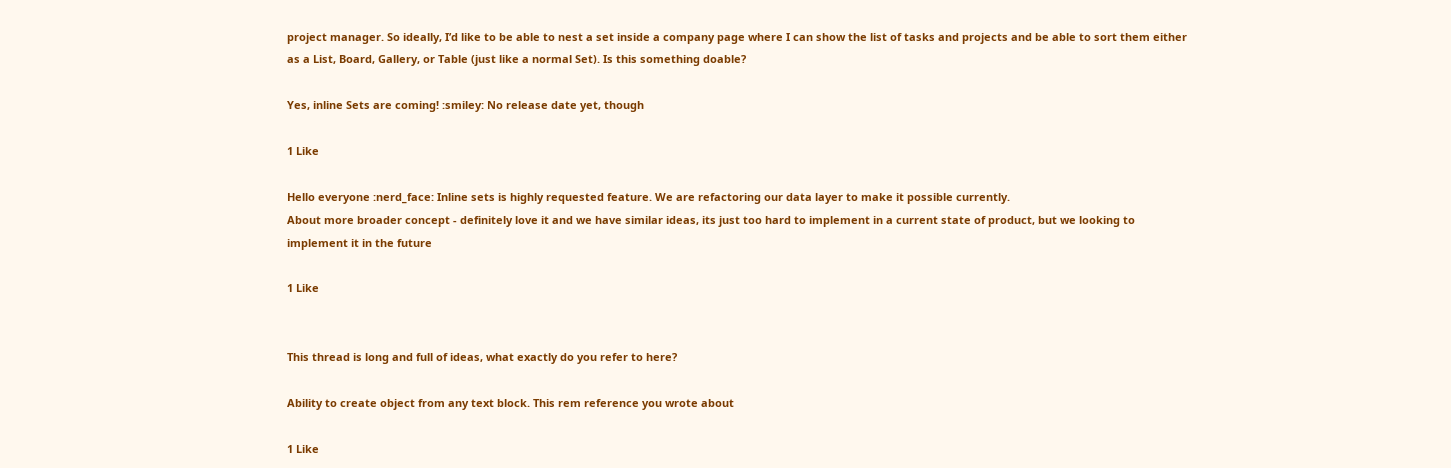project manager. So ideally, I’d like to be able to nest a set inside a company page where I can show the list of tasks and projects and be able to sort them either as a List, Board, Gallery, or Table (just like a normal Set). Is this something doable?

Yes, inline Sets are coming! :smiley: No release date yet, though

1 Like

Hello everyone :nerd_face: Inline sets is highly requested feature. We are refactoring our data layer to make it possible currently.
About more broader concept - definitely love it and we have similar ideas, its just too hard to implement in a current state of product, but we looking to implement it in the future

1 Like


This thread is long and full of ideas, what exactly do you refer to here?

Ability to create object from any text block. This rem reference you wrote about

1 Like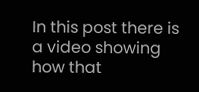In this post there is a video showing how that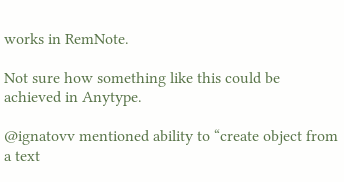works in RemNote.

Not sure how something like this could be achieved in Anytype.

@ignatovv mentioned ability to “create object from a text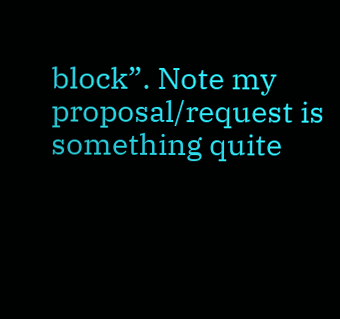block”. Note my proposal/request is something quite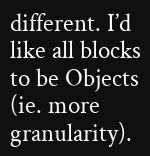different. I’d like all blocks to be Objects (ie. more granularity).